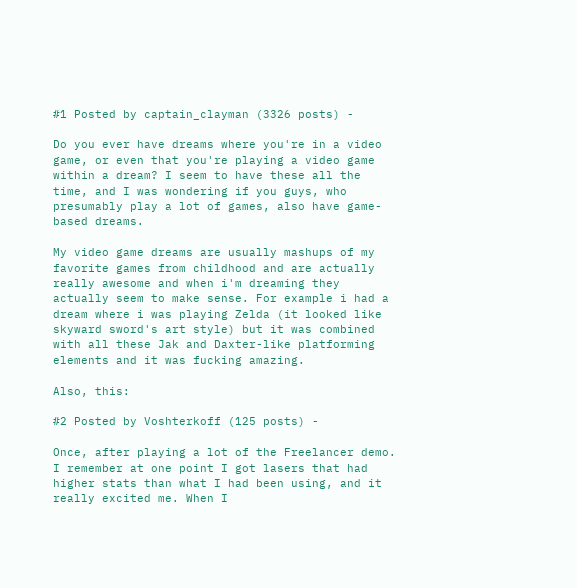#1 Posted by captain_clayman (3326 posts) -

Do you ever have dreams where you're in a video game, or even that you're playing a video game within a dream? I seem to have these all the time, and I was wondering if you guys, who presumably play a lot of games, also have game-based dreams.

My video game dreams are usually mashups of my favorite games from childhood and are actually really awesome and when i'm dreaming they actually seem to make sense. For example i had a dream where i was playing Zelda (it looked like skyward sword's art style) but it was combined with all these Jak and Daxter-like platforming elements and it was fucking amazing.

Also, this:

#2 Posted by Voshterkoff (125 posts) -

Once, after playing a lot of the Freelancer demo. I remember at one point I got lasers that had higher stats than what I had been using, and it really excited me. When I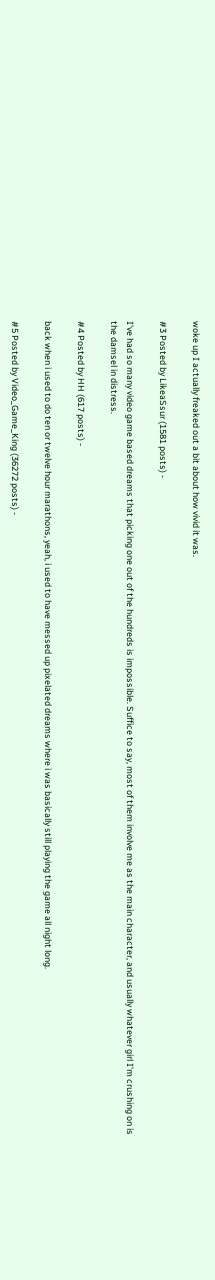woke up I actually freaked out a bit about how vivid it was.

#3 Posted by LikeaSsur (1581 posts) -

I've had so many video game based dreams that picking one out of the hundreds is impossible. Suffice to say, most of them involve me as the main character, and usually whatever girl I'm crushing on is the damsel in distress.

#4 Posted by HH (617 posts) -

back when i used to do ten or twelve hour marathons, yeah, i used to have messed up pixelated dreams where i was basically still playing the game all night long.

#5 Posted by Video_Game_King (36272 posts) -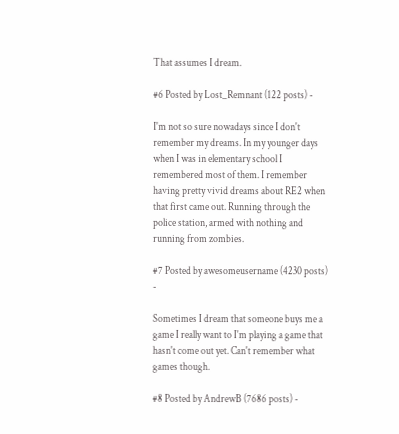That assumes I dream.

#6 Posted by Lost_Remnant (122 posts) -

I'm not so sure nowadays since I don't remember my dreams. In my younger days when I was in elementary school I remembered most of them. I remember having pretty vivid dreams about RE2 when that first came out. Running through the police station, armed with nothing and running from zombies.

#7 Posted by awesomeusername (4230 posts) -

Sometimes I dream that someone buys me a game I really want to I'm playing a game that hasn't come out yet. Can't remember what games though.

#8 Posted by AndrewB (7686 posts) -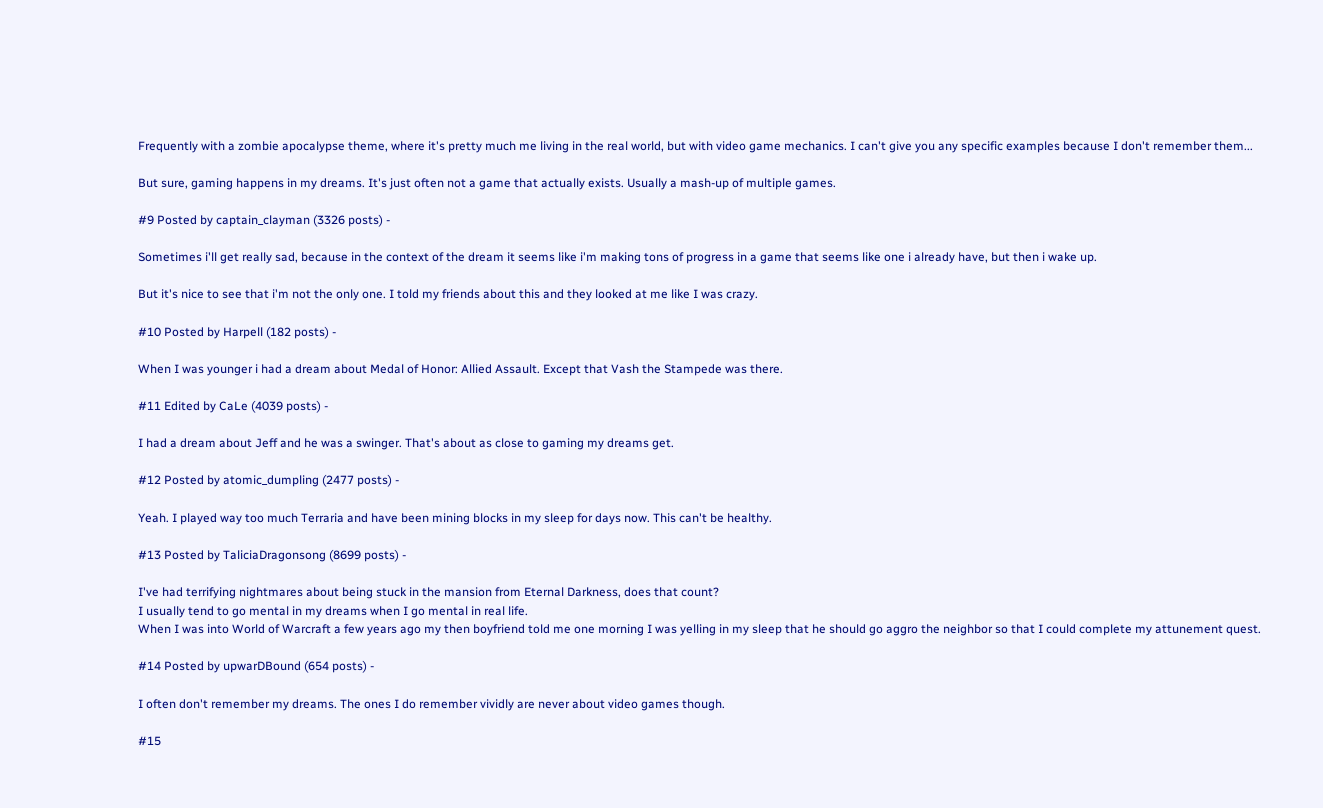Frequently with a zombie apocalypse theme, where it's pretty much me living in the real world, but with video game mechanics. I can't give you any specific examples because I don't remember them...

But sure, gaming happens in my dreams. It's just often not a game that actually exists. Usually a mash-up of multiple games.

#9 Posted by captain_clayman (3326 posts) -

Sometimes i'll get really sad, because in the context of the dream it seems like i'm making tons of progress in a game that seems like one i already have, but then i wake up.

But it's nice to see that i'm not the only one. I told my friends about this and they looked at me like I was crazy.

#10 Posted by Harpell (182 posts) -

When I was younger i had a dream about Medal of Honor: Allied Assault. Except that Vash the Stampede was there.

#11 Edited by CaLe (4039 posts) -

I had a dream about Jeff and he was a swinger. That's about as close to gaming my dreams get.

#12 Posted by atomic_dumpling (2477 posts) -

Yeah. I played way too much Terraria and have been mining blocks in my sleep for days now. This can't be healthy.

#13 Posted by TaliciaDragonsong (8699 posts) -

I've had terrifying nightmares about being stuck in the mansion from Eternal Darkness, does that count?
I usually tend to go mental in my dreams when I go mental in real life.
When I was into World of Warcraft a few years ago my then boyfriend told me one morning I was yelling in my sleep that he should go aggro the neighbor so that I could complete my attunement quest.

#14 Posted by upwarDBound (654 posts) -

I often don't remember my dreams. The ones I do remember vividly are never about video games though.

#15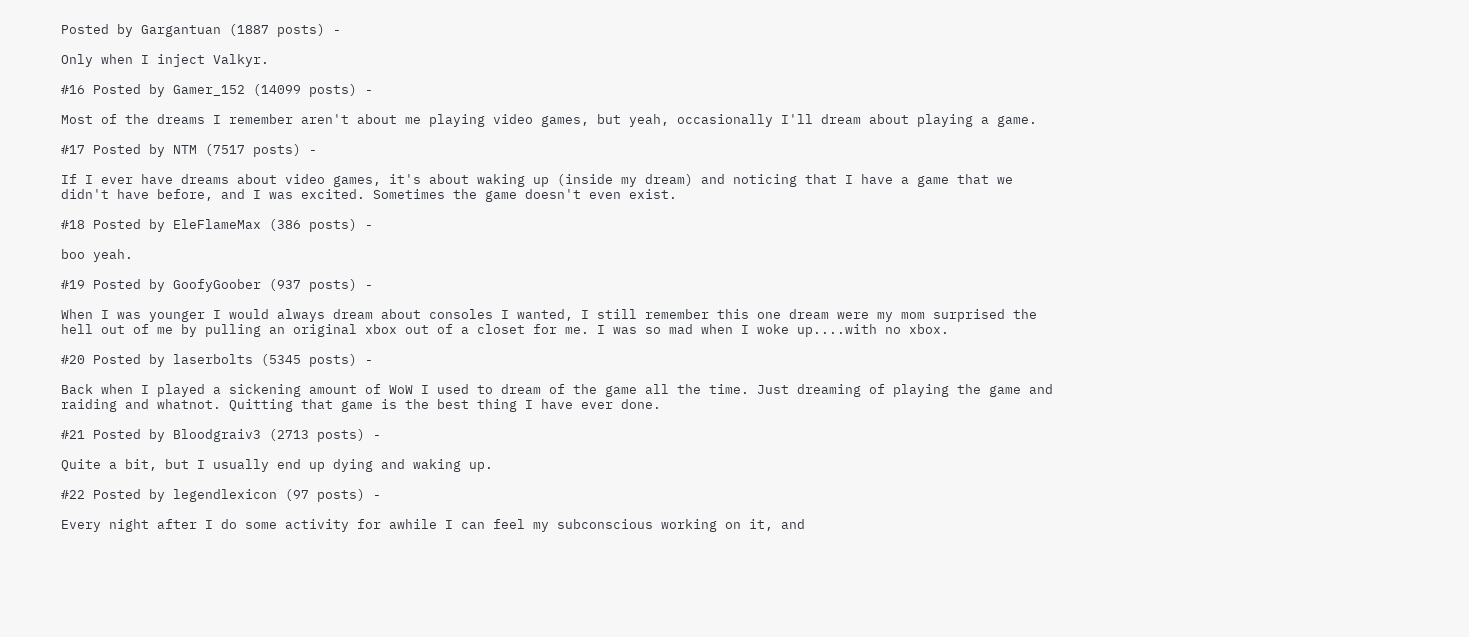Posted by Gargantuan (1887 posts) -

Only when I inject Valkyr.

#16 Posted by Gamer_152 (14099 posts) -

Most of the dreams I remember aren't about me playing video games, but yeah, occasionally I'll dream about playing a game.

#17 Posted by NTM (7517 posts) -

If I ever have dreams about video games, it's about waking up (inside my dream) and noticing that I have a game that we didn't have before, and I was excited. Sometimes the game doesn't even exist.

#18 Posted by EleFlameMax (386 posts) -

boo yeah.

#19 Posted by GoofyGoober (937 posts) -

When I was younger I would always dream about consoles I wanted, I still remember this one dream were my mom surprised the hell out of me by pulling an original xbox out of a closet for me. I was so mad when I woke up....with no xbox.

#20 Posted by laserbolts (5345 posts) -

Back when I played a sickening amount of WoW I used to dream of the game all the time. Just dreaming of playing the game and raiding and whatnot. Quitting that game is the best thing I have ever done.

#21 Posted by Bloodgraiv3 (2713 posts) -

Quite a bit, but I usually end up dying and waking up.

#22 Posted by legendlexicon (97 posts) -

Every night after I do some activity for awhile I can feel my subconscious working on it, and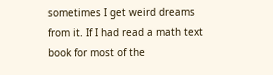sometimes I get weird dreams from it. If I had read a math text book for most of the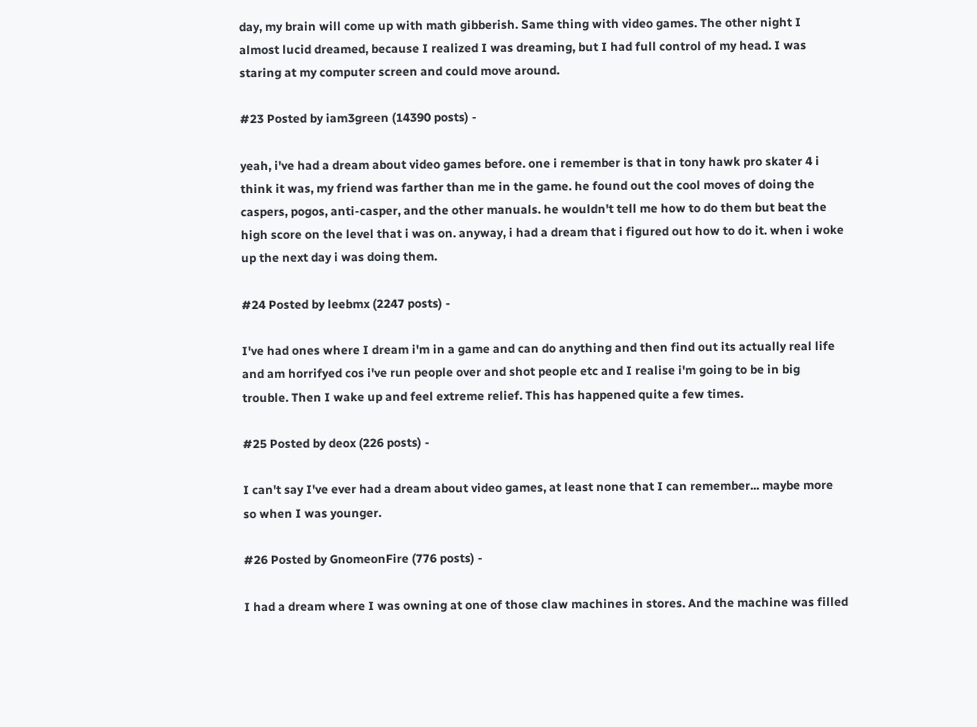day, my brain will come up with math gibberish. Same thing with video games. The other night I almost lucid dreamed, because I realized I was dreaming, but I had full control of my head. I was staring at my computer screen and could move around.

#23 Posted by iam3green (14390 posts) -

yeah, i've had a dream about video games before. one i remember is that in tony hawk pro skater 4 i think it was, my friend was farther than me in the game. he found out the cool moves of doing the caspers, pogos, anti-casper, and the other manuals. he wouldn't tell me how to do them but beat the high score on the level that i was on. anyway, i had a dream that i figured out how to do it. when i woke up the next day i was doing them.

#24 Posted by leebmx (2247 posts) -

I've had ones where I dream i'm in a game and can do anything and then find out its actually real life and am horrifyed cos i've run people over and shot people etc and I realise i'm going to be in big trouble. Then I wake up and feel extreme relief. This has happened quite a few times.

#25 Posted by deox (226 posts) -

I can't say I've ever had a dream about video games, at least none that I can remember... maybe more so when I was younger.

#26 Posted by GnomeonFire (776 posts) -

I had a dream where I was owning at one of those claw machines in stores. And the machine was filled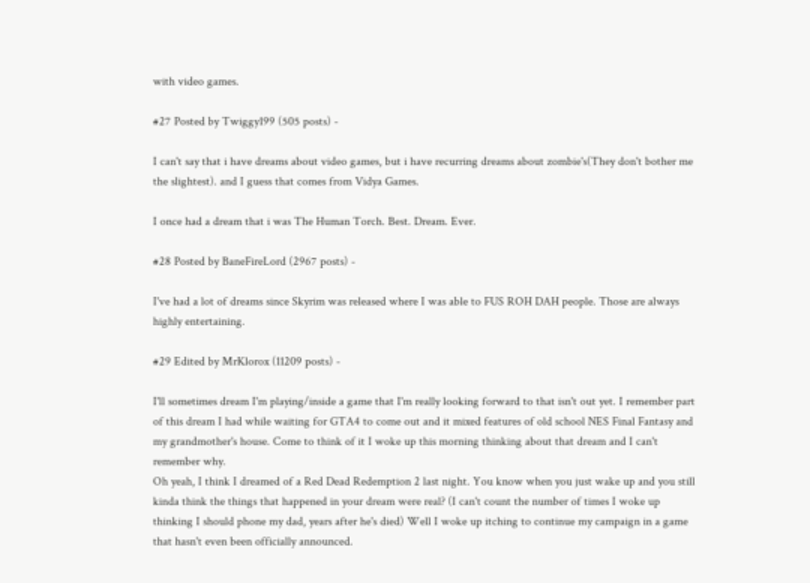with video games.

#27 Posted by Twiggy199 (505 posts) -

I can't say that i have dreams about video games, but i have recurring dreams about zombie's(They don't bother me the slightest). and I guess that comes from Vidya Games.

I once had a dream that i was The Human Torch. Best. Dream. Ever.

#28 Posted by BaneFireLord (2967 posts) -

I've had a lot of dreams since Skyrim was released where I was able to FUS ROH DAH people. Those are always highly entertaining.

#29 Edited by MrKlorox (11209 posts) -

I'll sometimes dream I'm playing/inside a game that I'm really looking forward to that isn't out yet. I remember part of this dream I had while waiting for GTA4 to come out and it mixed features of old school NES Final Fantasy and my grandmother's house. Come to think of it I woke up this morning thinking about that dream and I can't remember why.
Oh yeah, I think I dreamed of a Red Dead Redemption 2 last night. You know when you just wake up and you still kinda think the things that happened in your dream were real? (I can't count the number of times I woke up thinking I should phone my dad, years after he's died) Well I woke up itching to continue my campaign in a game that hasn't even been officially announced.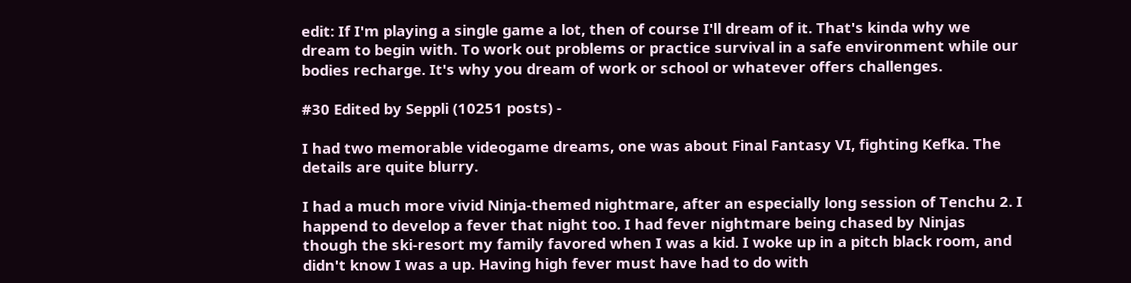edit: If I'm playing a single game a lot, then of course I'll dream of it. That's kinda why we dream to begin with. To work out problems or practice survival in a safe environment while our bodies recharge. It's why you dream of work or school or whatever offers challenges.

#30 Edited by Seppli (10251 posts) -

I had two memorable videogame dreams, one was about Final Fantasy VI, fighting Kefka. The details are quite blurry.

I had a much more vivid Ninja-themed nightmare, after an especially long session of Tenchu 2. I happend to develop a fever that night too. I had fever nightmare being chased by Ninjas though the ski-resort my family favored when I was a kid. I woke up in a pitch black room, and didn't know I was a up. Having high fever must have had to do with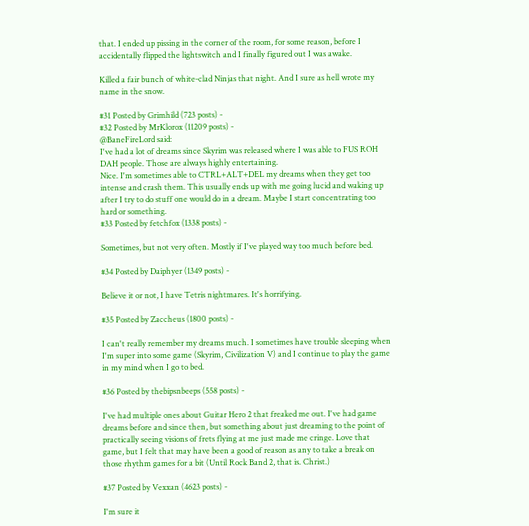that. I ended up pissing in the corner of the room, for some reason, before I accidentally flipped the lightswitch and I finally figured out I was awake.

Killed a fair bunch of white-clad Ninjas that night. And I sure as hell wrote my name in the snow.

#31 Posted by Grimhild (723 posts) -
#32 Posted by MrKlorox (11209 posts) -
@BaneFireLord said:
I've had a lot of dreams since Skyrim was released where I was able to FUS ROH DAH people. Those are always highly entertaining.
Nice. I'm sometimes able to CTRL+ALT+DEL my dreams when they get too intense and crash them. This usually ends up with me going lucid and waking up after I try to do stuff one would do in a dream. Maybe I start concentrating too hard or something.
#33 Posted by fetchfox (1338 posts) -

Sometimes, but not very often. Mostly if I've played way too much before bed.

#34 Posted by Daiphyer (1349 posts) -

Believe it or not, I have Tetris nightmares. It's horrifying.

#35 Posted by Zaccheus (1800 posts) -

I can't really remember my dreams much. I sometimes have trouble sleeping when I'm super into some game (Skyrim, Civilization V) and I continue to play the game in my mind when I go to bed.

#36 Posted by thebipsnbeeps (558 posts) -

I've had multiple ones about Guitar Hero 2 that freaked me out. I've had game dreams before and since then, but something about just dreaming to the point of practically seeing visions of frets flying at me just made me cringe. Love that game, but I felt that may have been a good of reason as any to take a break on those rhythm games for a bit (Until Rock Band 2, that is. Christ.)

#37 Posted by Vexxan (4623 posts) -

I'm sure it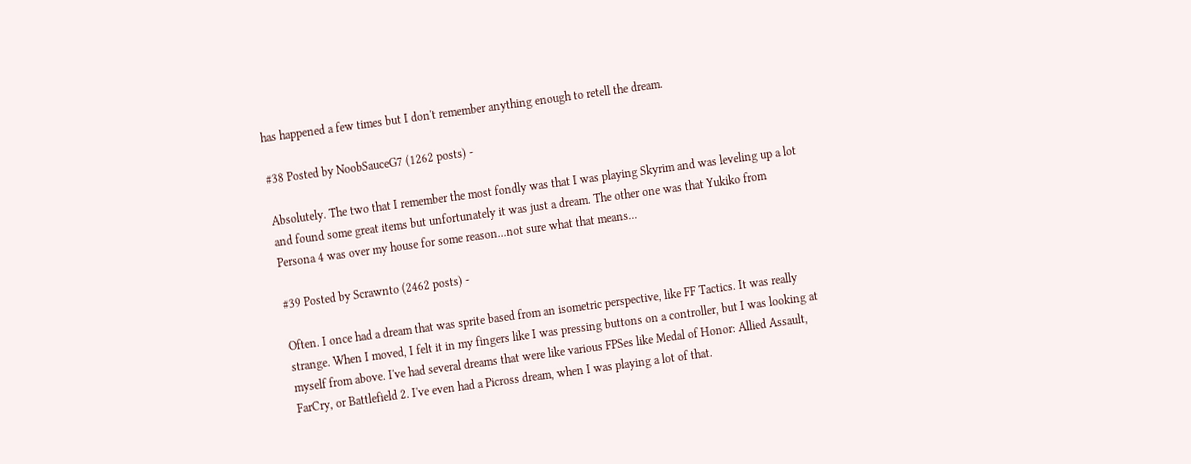has happened a few times but I don't remember anything enough to retell the dream.

#38 Posted by NoobSauceG7 (1262 posts) -

Absolutely. The two that I remember the most fondly was that I was playing Skyrim and was leveling up a lot and found some great items but unfortunately it was just a dream. The other one was that Yukiko from Persona 4 was over my house for some reason...not sure what that means...

#39 Posted by Scrawnto (2462 posts) -

Often. I once had a dream that was sprite based from an isometric perspective, like FF Tactics. It was really strange. When I moved, I felt it in my fingers like I was pressing buttons on a controller, but I was looking at myself from above. I've had several dreams that were like various FPSes like Medal of Honor: Allied Assault, FarCry, or Battlefield 2. I've even had a Picross dream, when I was playing a lot of that.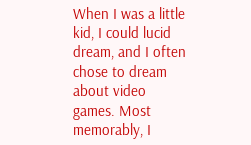When I was a little kid, I could lucid dream, and I often chose to dream about video games. Most memorably, I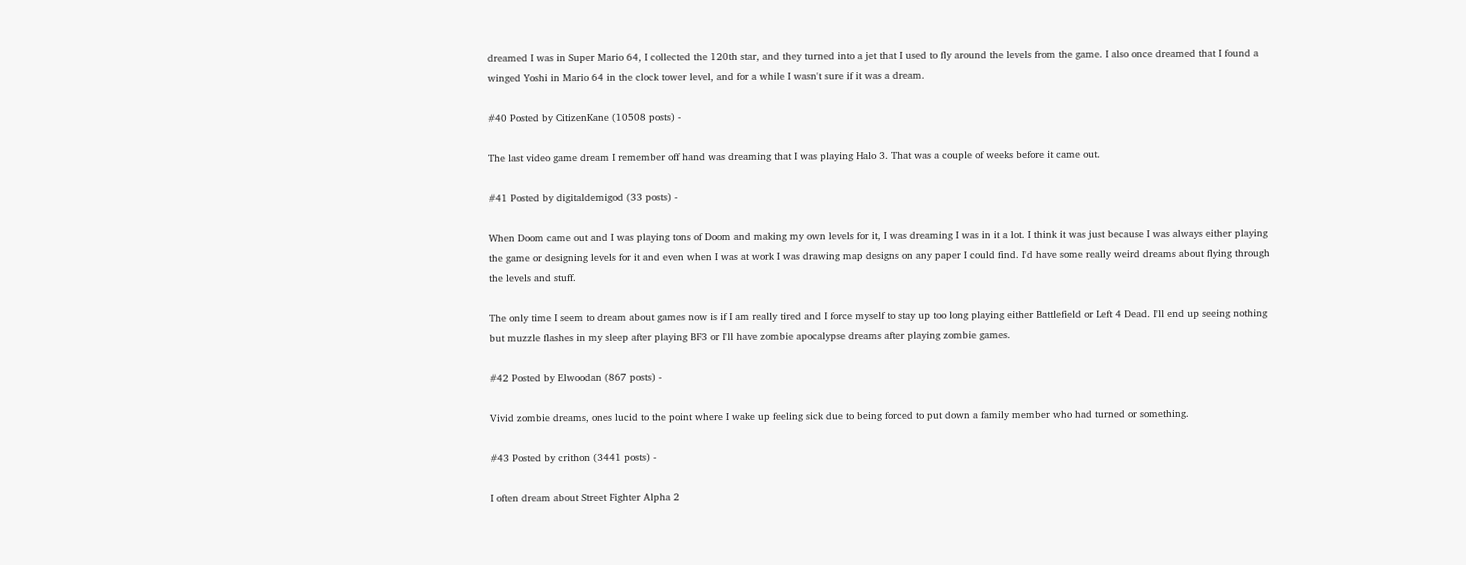dreamed I was in Super Mario 64, I collected the 120th star, and they turned into a jet that I used to fly around the levels from the game. I also once dreamed that I found a winged Yoshi in Mario 64 in the clock tower level, and for a while I wasn't sure if it was a dream.

#40 Posted by CitizenKane (10508 posts) -

The last video game dream I remember off hand was dreaming that I was playing Halo 3. That was a couple of weeks before it came out.

#41 Posted by digitaldemigod (33 posts) -

When Doom came out and I was playing tons of Doom and making my own levels for it, I was dreaming I was in it a lot. I think it was just because I was always either playing the game or designing levels for it and even when I was at work I was drawing map designs on any paper I could find. I'd have some really weird dreams about flying through the levels and stuff.

The only time I seem to dream about games now is if I am really tired and I force myself to stay up too long playing either Battlefield or Left 4 Dead. I'll end up seeing nothing but muzzle flashes in my sleep after playing BF3 or I'll have zombie apocalypse dreams after playing zombie games.

#42 Posted by Elwoodan (867 posts) -

Vivid zombie dreams, ones lucid to the point where I wake up feeling sick due to being forced to put down a family member who had turned or something.

#43 Posted by crithon (3441 posts) -

I often dream about Street Fighter Alpha 2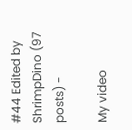#44 Edited by ShrimpDino (97 posts) -

My video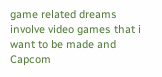game related dreams involve video games that i want to be made and Capcom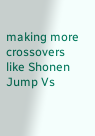making more crossovers like Shonen Jump Vs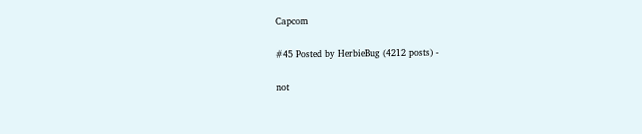Capcom

#45 Posted by HerbieBug (4212 posts) -

not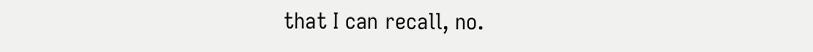that I can recall, no.